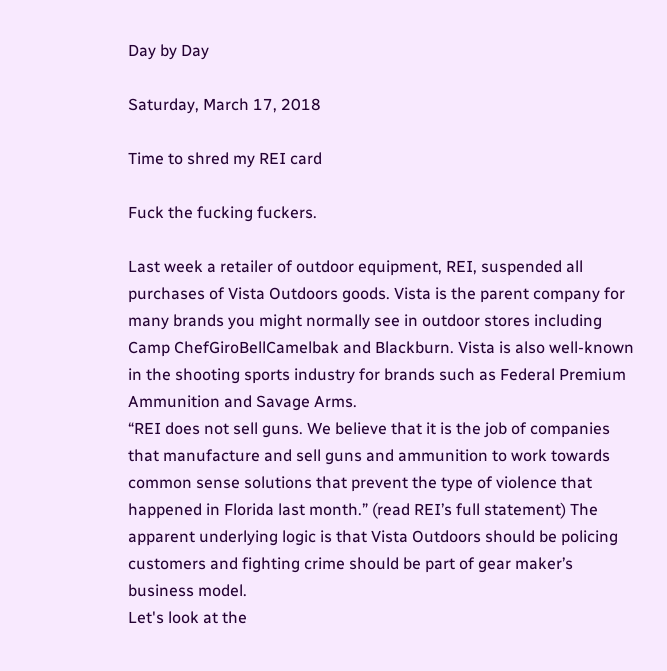Day by Day

Saturday, March 17, 2018

Time to shred my REI card

Fuck the fucking fuckers.

Last week a retailer of outdoor equipment, REI, suspended all purchases of Vista Outdoors goods. Vista is the parent company for many brands you might normally see in outdoor stores including Camp ChefGiroBellCamelbak and Blackburn. Vista is also well-known in the shooting sports industry for brands such as Federal Premium Ammunition and Savage Arms.
“REI does not sell guns. We believe that it is the job of companies that manufacture and sell guns and ammunition to work towards common sense solutions that prevent the type of violence that happened in Florida last month.” (read REI’s full statement) The apparent underlying logic is that Vista Outdoors should be policing customers and fighting crime should be part of gear maker’s business model.
Let's look at the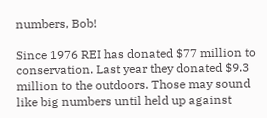numbers, Bob!

Since 1976 REI has donated $77 million to conservation. Last year they donated $9.3 million to the outdoors. Those may sound like big numbers until held up against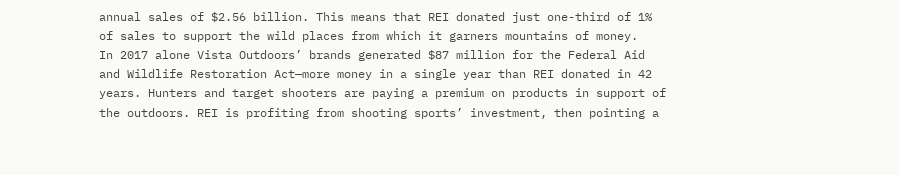annual sales of $2.56 billion. This means that REI donated just one-third of 1% of sales to support the wild places from which it garners mountains of money.
In 2017 alone Vista Outdoors’ brands generated $87 million for the Federal Aid and Wildlife Restoration Act—more money in a single year than REI donated in 42 years. Hunters and target shooters are paying a premium on products in support of the outdoors. REI is profiting from shooting sports’ investment, then pointing a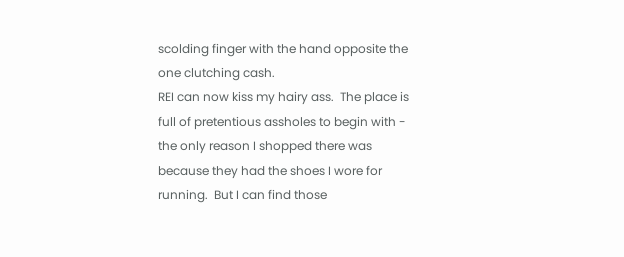scolding finger with the hand opposite the one clutching cash.
REI can now kiss my hairy ass.  The place is full of pretentious assholes to begin with - the only reason I shopped there was because they had the shoes I wore for running.  But I can find those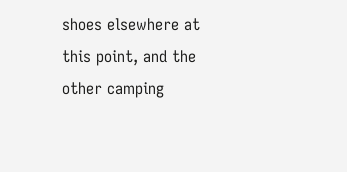shoes elsewhere at this point, and the other camping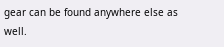gear can be found anywhere else as well.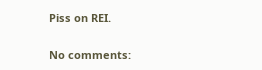Piss on REI.

No comments: